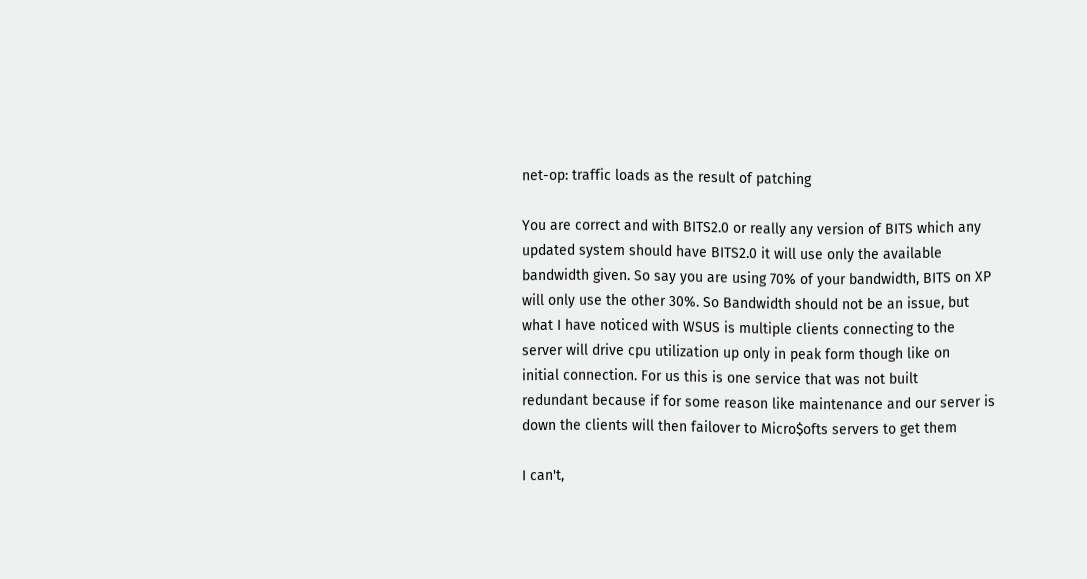net-op: traffic loads as the result of patching

You are correct and with BITS2.0 or really any version of BITS which any
updated system should have BITS2.0 it will use only the available
bandwidth given. So say you are using 70% of your bandwidth, BITS on XP
will only use the other 30%. So Bandwidth should not be an issue, but
what I have noticed with WSUS is multiple clients connecting to the
server will drive cpu utilization up only in peak form though like on
initial connection. For us this is one service that was not built
redundant because if for some reason like maintenance and our server is
down the clients will then failover to Micro$ofts servers to get them

I can't,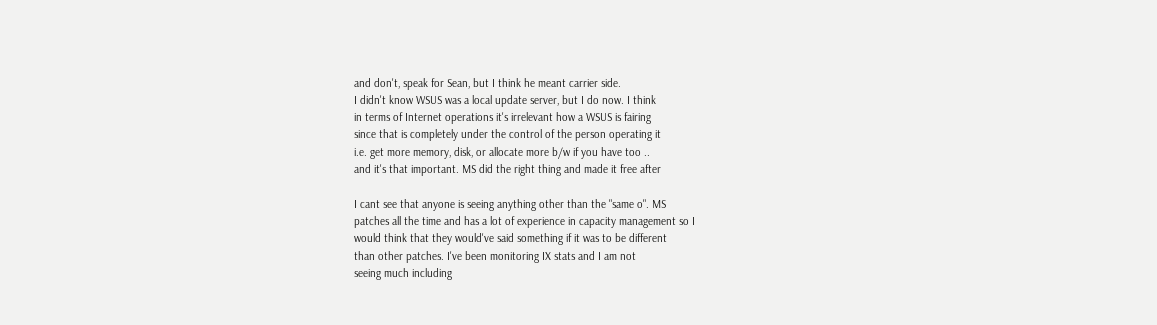and don't, speak for Sean, but I think he meant carrier side.
I didn't know WSUS was a local update server, but I do now. I think
in terms of Internet operations it's irrelevant how a WSUS is fairing
since that is completely under the control of the person operating it
i.e. get more memory, disk, or allocate more b/w if you have too ..
and it's that important. MS did the right thing and made it free after

I cant see that anyone is seeing anything other than the "same o". MS
patches all the time and has a lot of experience in capacity management so I
would think that they would've said something if it was to be different
than other patches. I've been monitoring IX stats and I am not
seeing much including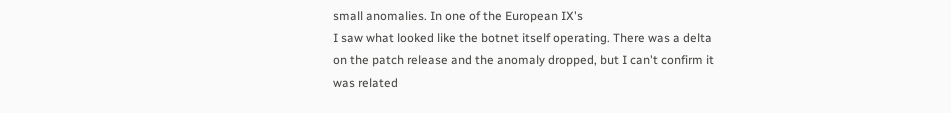small anomalies. In one of the European IX's
I saw what looked like the botnet itself operating. There was a delta
on the patch release and the anomaly dropped, but I can't confirm it
was related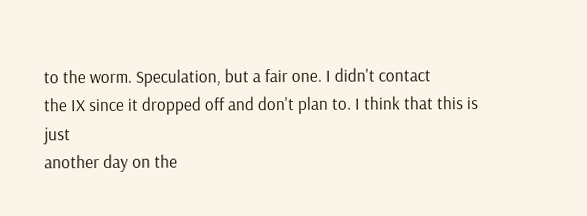to the worm. Speculation, but a fair one. I didn't contact
the IX since it dropped off and don't plan to. I think that this is just
another day on the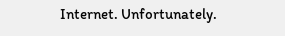Internet. Unfortunately.